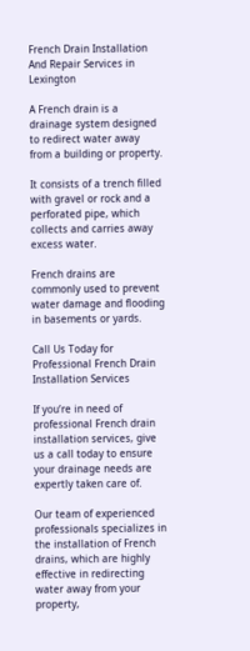French Drain Installation And Repair Services in Lexington

A French drain is a drainage system designed to redirect water away from a building or property.

It consists of a trench filled with gravel or rock and a perforated pipe, which collects and carries away excess water.

French drains are commonly used to prevent water damage and flooding in basements or yards.

Call Us Today for Professional French Drain Installation Services

If you’re in need of professional French drain installation services, give us a call today to ensure your drainage needs are expertly taken care of.

Our team of experienced professionals specializes in the installation of French drains, which are highly effective in redirecting water away from your property,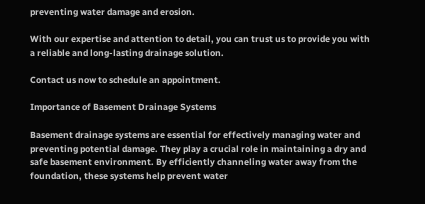preventing water damage and erosion.

With our expertise and attention to detail, you can trust us to provide you with a reliable and long-lasting drainage solution.

Contact us now to schedule an appointment.

Importance of Basement Drainage Systems

Basement drainage systems are essential for effectively managing water and preventing potential damage. They play a crucial role in maintaining a dry and safe basement environment. By efficiently channeling water away from the foundation, these systems help prevent water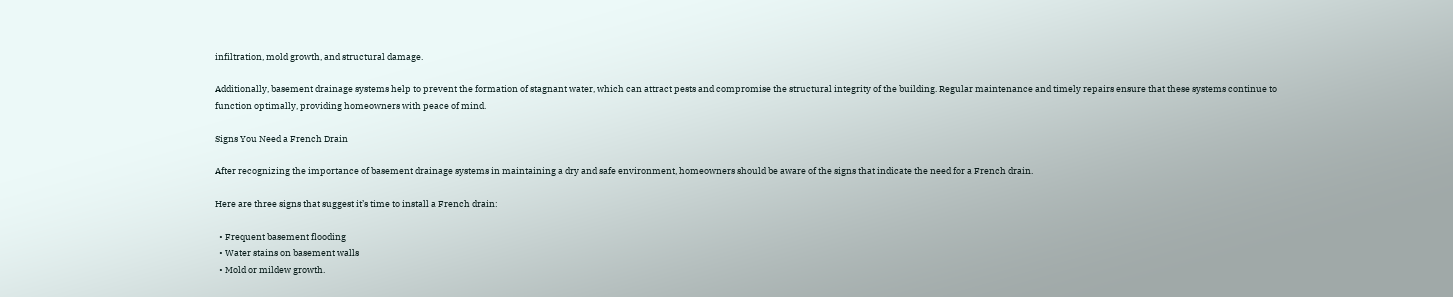infiltration, mold growth, and structural damage.

Additionally, basement drainage systems help to prevent the formation of stagnant water, which can attract pests and compromise the structural integrity of the building. Regular maintenance and timely repairs ensure that these systems continue to function optimally, providing homeowners with peace of mind.

Signs You Need a French Drain

After recognizing the importance of basement drainage systems in maintaining a dry and safe environment, homeowners should be aware of the signs that indicate the need for a French drain.

Here are three signs that suggest it’s time to install a French drain:

  • Frequent basement flooding
  • Water stains on basement walls
  • Mold or mildew growth.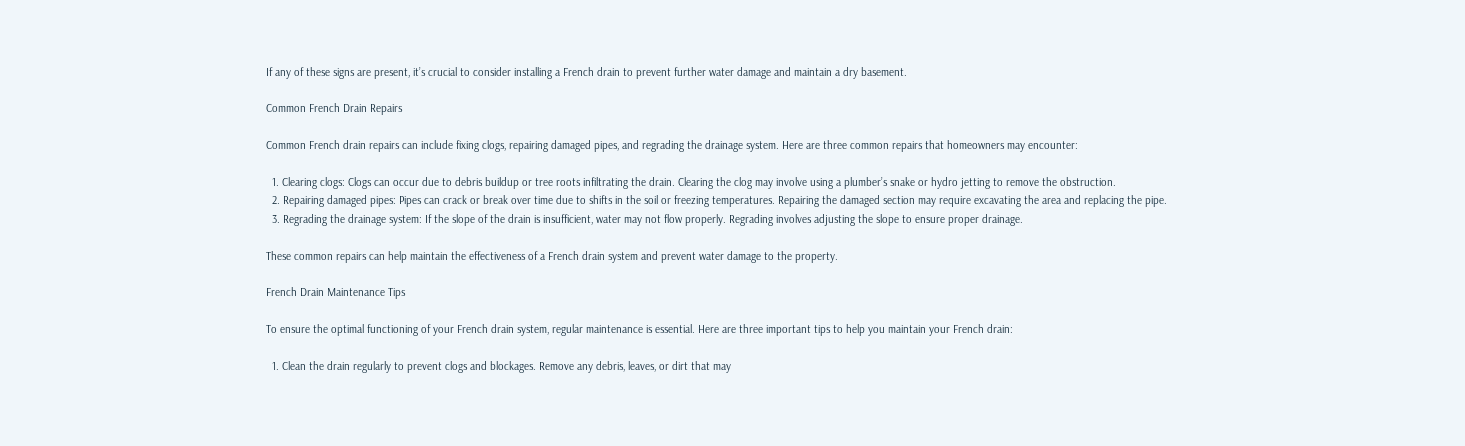If any of these signs are present, it’s crucial to consider installing a French drain to prevent further water damage and maintain a dry basement.

Common French Drain Repairs

Common French drain repairs can include fixing clogs, repairing damaged pipes, and regrading the drainage system. Here are three common repairs that homeowners may encounter:

  1. Clearing clogs: Clogs can occur due to debris buildup or tree roots infiltrating the drain. Clearing the clog may involve using a plumber’s snake or hydro jetting to remove the obstruction.
  2. Repairing damaged pipes: Pipes can crack or break over time due to shifts in the soil or freezing temperatures. Repairing the damaged section may require excavating the area and replacing the pipe.
  3. Regrading the drainage system: If the slope of the drain is insufficient, water may not flow properly. Regrading involves adjusting the slope to ensure proper drainage.

These common repairs can help maintain the effectiveness of a French drain system and prevent water damage to the property.

French Drain Maintenance Tips

To ensure the optimal functioning of your French drain system, regular maintenance is essential. Here are three important tips to help you maintain your French drain:

  1. Clean the drain regularly to prevent clogs and blockages. Remove any debris, leaves, or dirt that may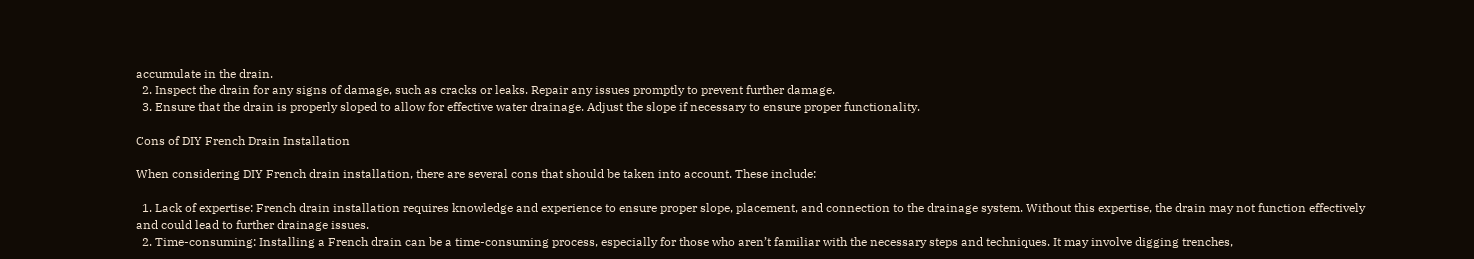accumulate in the drain.
  2. Inspect the drain for any signs of damage, such as cracks or leaks. Repair any issues promptly to prevent further damage.
  3. Ensure that the drain is properly sloped to allow for effective water drainage. Adjust the slope if necessary to ensure proper functionality.

Cons of DIY French Drain Installation

When considering DIY French drain installation, there are several cons that should be taken into account. These include:

  1. Lack of expertise: French drain installation requires knowledge and experience to ensure proper slope, placement, and connection to the drainage system. Without this expertise, the drain may not function effectively and could lead to further drainage issues.
  2. Time-consuming: Installing a French drain can be a time-consuming process, especially for those who aren’t familiar with the necessary steps and techniques. It may involve digging trenches,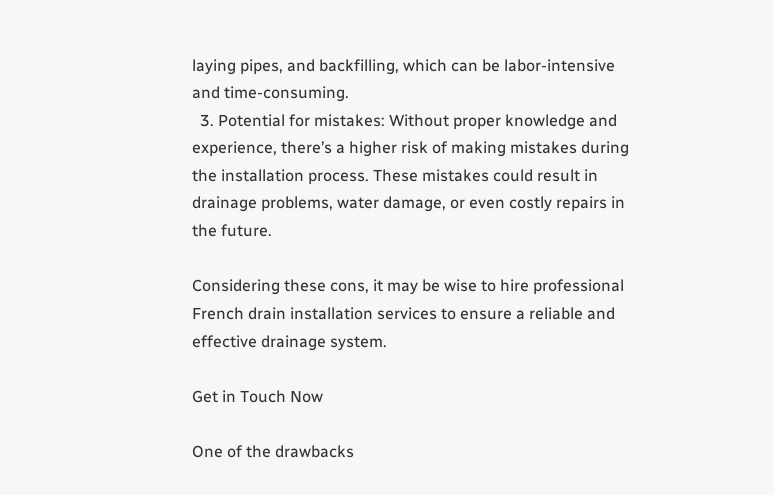laying pipes, and backfilling, which can be labor-intensive and time-consuming.
  3. Potential for mistakes: Without proper knowledge and experience, there’s a higher risk of making mistakes during the installation process. These mistakes could result in drainage problems, water damage, or even costly repairs in the future.

Considering these cons, it may be wise to hire professional French drain installation services to ensure a reliable and effective drainage system.

Get in Touch Now

One of the drawbacks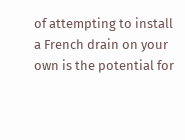of attempting to install a French drain on your own is the potential for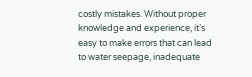costly mistakes. Without proper knowledge and experience, it’s easy to make errors that can lead to water seepage, inadequate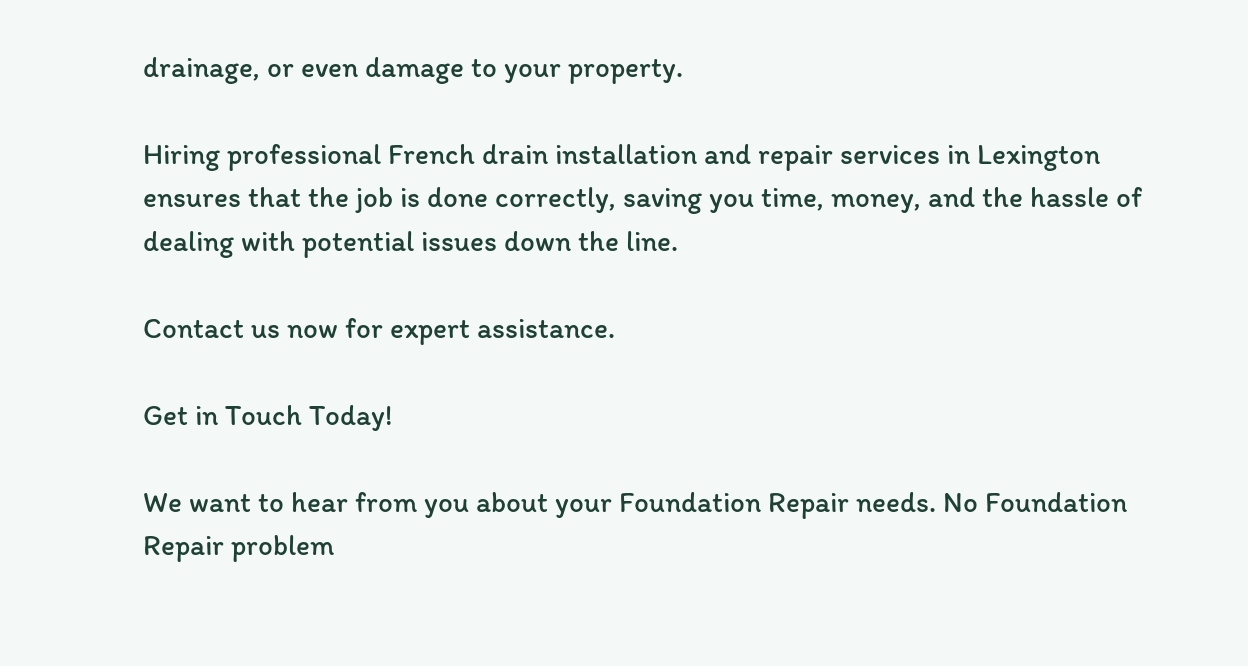drainage, or even damage to your property.

Hiring professional French drain installation and repair services in Lexington ensures that the job is done correctly, saving you time, money, and the hassle of dealing with potential issues down the line.

Contact us now for expert assistance.

Get in Touch Today!

We want to hear from you about your Foundation Repair needs. No Foundation Repair problem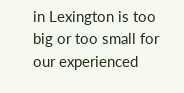in Lexington is too big or too small for our experienced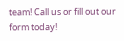team! Call us or fill out our form today!